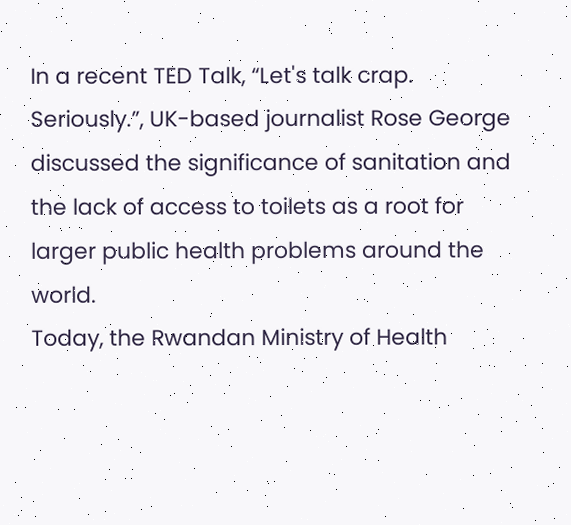In a recent TED Talk, “Let's talk crap. Seriously.”, UK-based journalist Rose George discussed the significance of sanitation and the lack of access to toilets as a root for larger public health problems around the world.
Today, the Rwandan Ministry of Health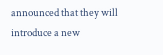announced that they will introduce a new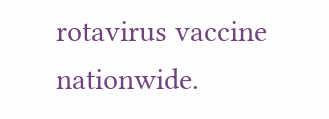rotavirus vaccine nationwide.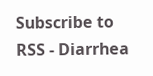Subscribe to RSS - Diarrhea